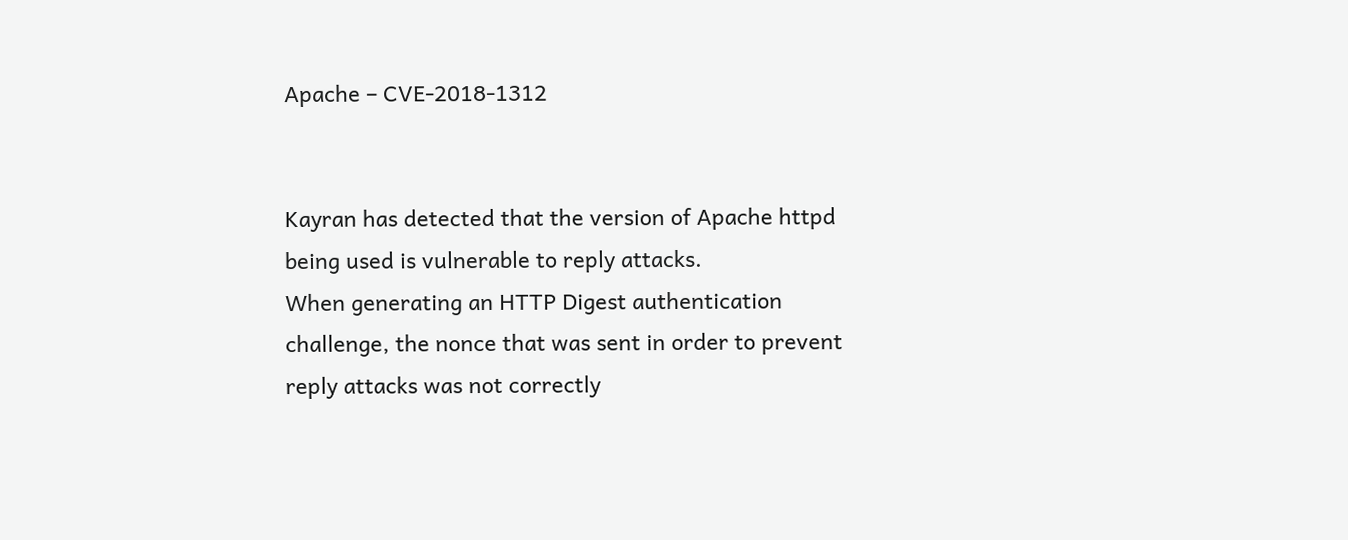Apache – CVE-2018-1312


Kayran has detected that the version of Apache httpd being used is vulnerable to reply attacks.
When generating an HTTP Digest authentication challenge, the nonce that was sent in order to prevent reply attacks was not correctly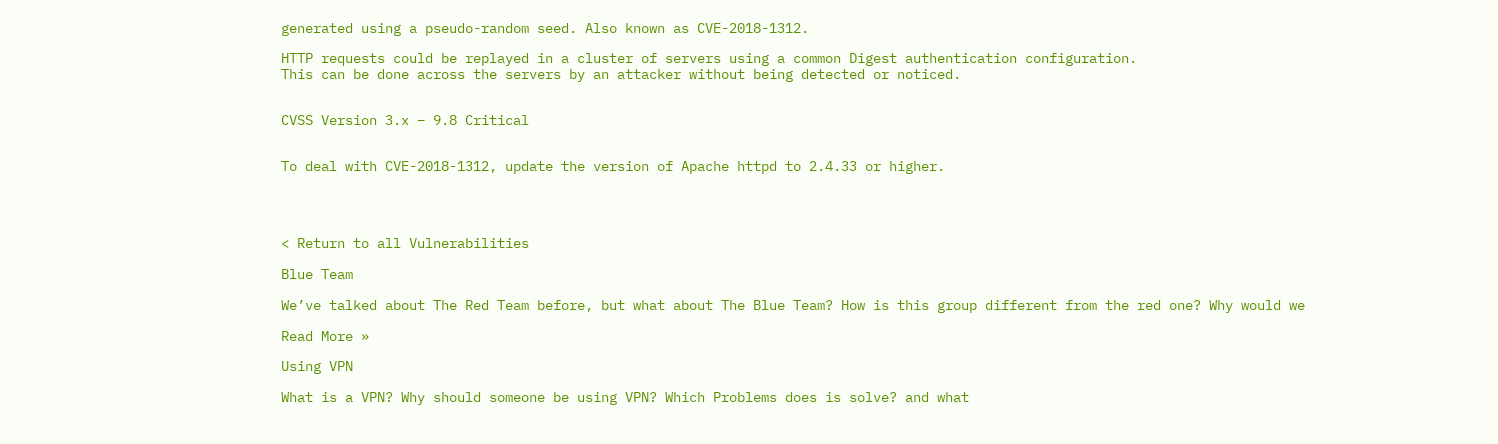generated using a pseudo-random seed. Also known as CVE-2018-1312.

HTTP requests could be replayed in a cluster of servers using a common Digest authentication configuration.
This can be done across the servers by an attacker without being detected or noticed.


CVSS Version 3.x – 9.8 Critical


To deal with CVE-2018-1312, update the version of Apache httpd to 2.4.33 or higher.




< Return to all Vulnerabilities

Blue Team

We’ve talked about The Red Team before, but what about The Blue Team? How is this group different from the red one? Why would we

Read More »

Using VPN

What is a VPN? Why should someone be using VPN? Which Problems does is solve? and what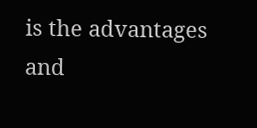is the advantages and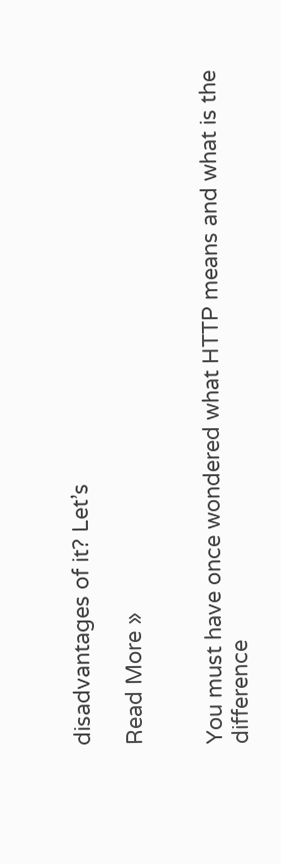disadvantages of it? Let’s

Read More »


You must have once wondered what HTTP means and what is the difference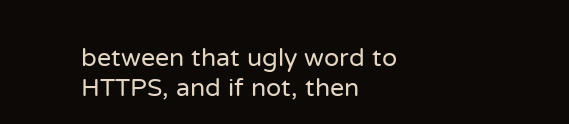between that ugly word to HTTPS, and if not, then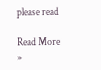please read

Read More »